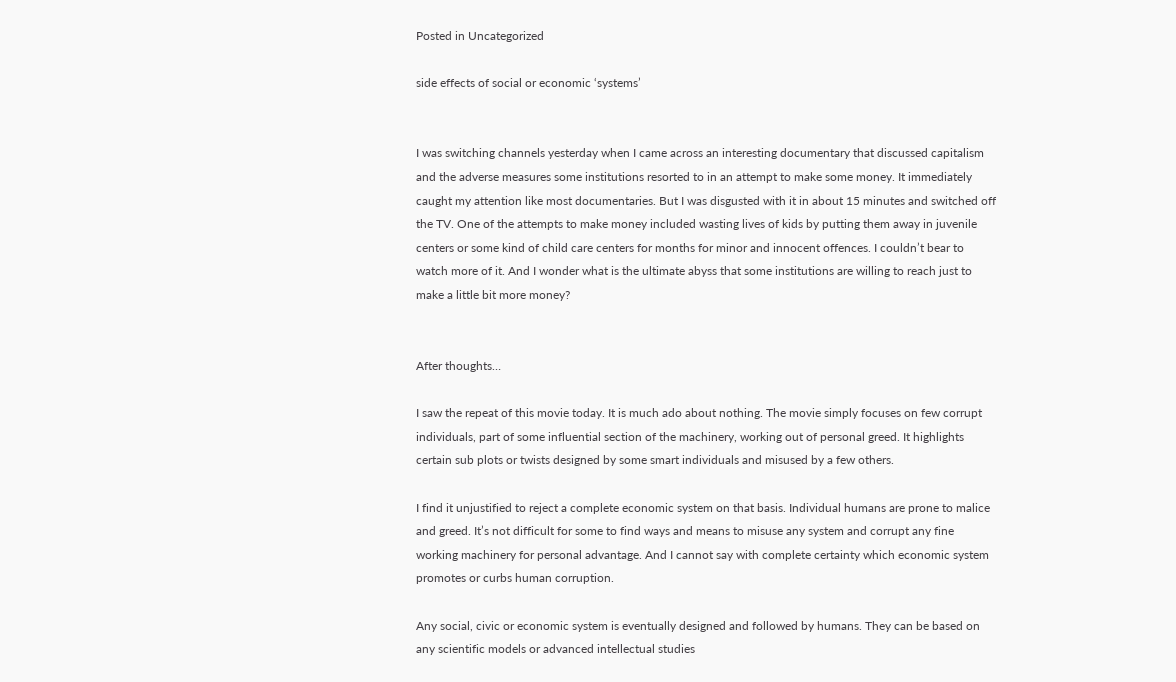Posted in Uncategorized

side effects of social or economic ‘systems’


I was switching channels yesterday when I came across an interesting documentary that discussed capitalism and the adverse measures some institutions resorted to in an attempt to make some money. It immediately caught my attention like most documentaries. But I was disgusted with it in about 15 minutes and switched off the TV. One of the attempts to make money included wasting lives of kids by putting them away in juvenile centers or some kind of child care centers for months for minor and innocent offences. I couldn’t bear to watch more of it. And I wonder what is the ultimate abyss that some institutions are willing to reach just to make a little bit more money?


After thoughts…

I saw the repeat of this movie today. It is much ado about nothing. The movie simply focuses on few corrupt individuals, part of some influential section of the machinery, working out of personal greed. It highlights certain sub plots or twists designed by some smart individuals and misused by a few others.

I find it unjustified to reject a complete economic system on that basis. Individual humans are prone to malice and greed. It’s not difficult for some to find ways and means to misuse any system and corrupt any fine working machinery for personal advantage. And I cannot say with complete certainty which economic system promotes or curbs human corruption.

Any social, civic or economic system is eventually designed and followed by humans. They can be based on any scientific models or advanced intellectual studies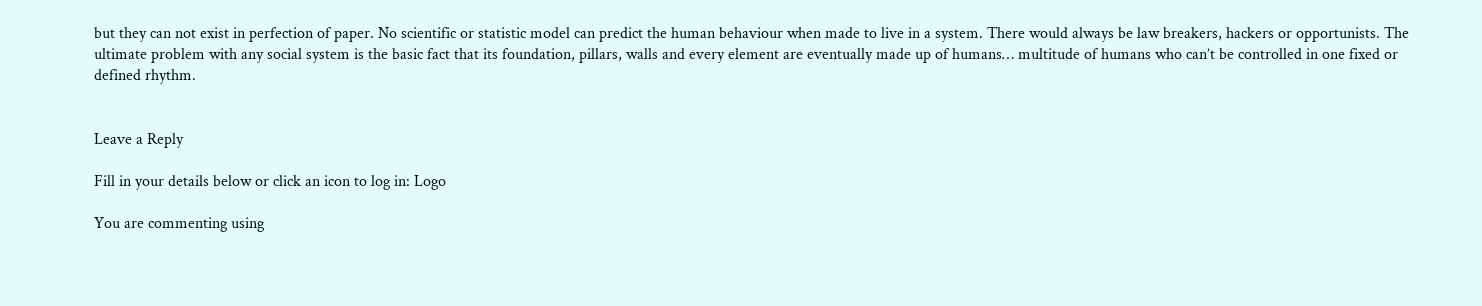but they can not exist in perfection of paper. No scientific or statistic model can predict the human behaviour when made to live in a system. There would always be law breakers, hackers or opportunists. The ultimate problem with any social system is the basic fact that its foundation, pillars, walls and every element are eventually made up of humans… multitude of humans who can’t be controlled in one fixed or defined rhythm.


Leave a Reply

Fill in your details below or click an icon to log in: Logo

You are commenting using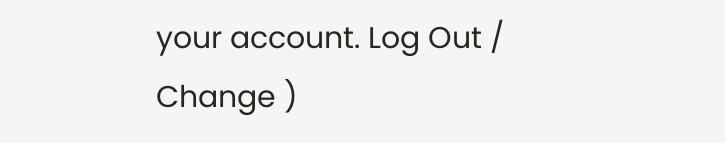your account. Log Out /  Change )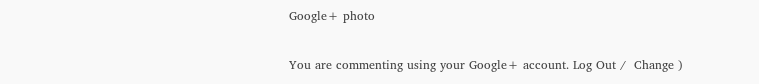Google+ photo

You are commenting using your Google+ account. Log Out /  Change )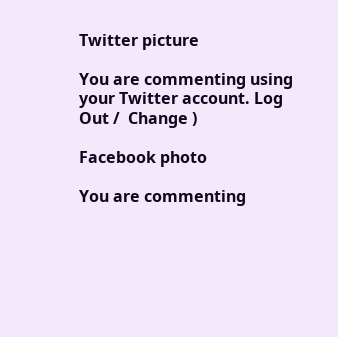Twitter picture

You are commenting using your Twitter account. Log Out /  Change )

Facebook photo

You are commenting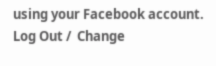using your Facebook account. Log Out /  Change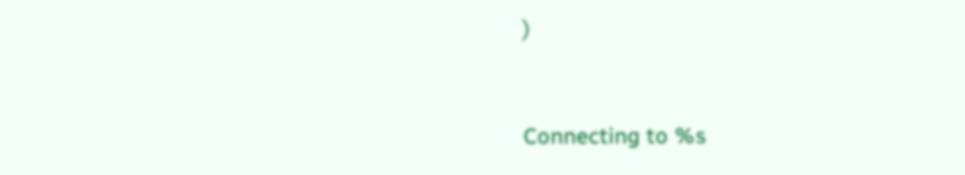)


Connecting to %s